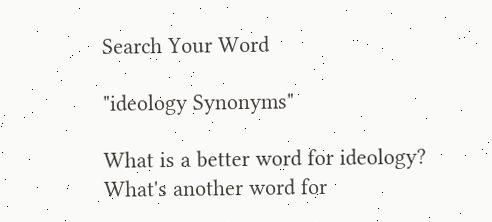Search Your Word

"ideology Synonyms"

What is a better word for ideology? What's another word for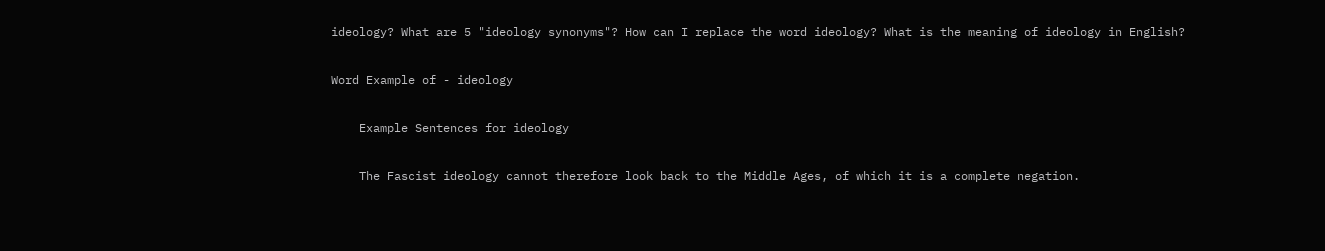ideology? What are 5 "ideology synonyms"? How can I replace the word ideology? What is the meaning of ideology in English?

Word Example of - ideology

    Example Sentences for ideology

    The Fascist ideology cannot therefore look back to the Middle Ages, of which it is a complete negation.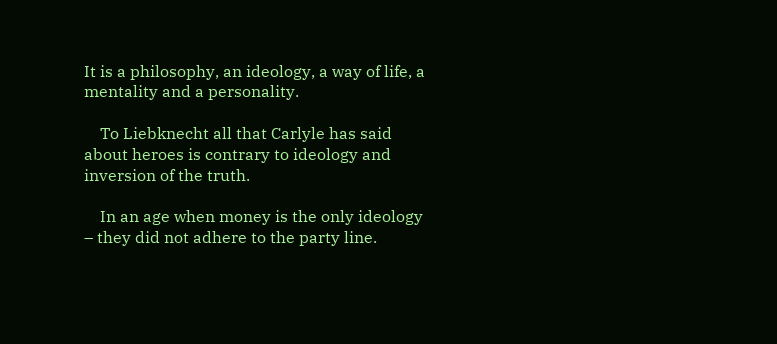It is a philosophy, an ideology, a way of life, a mentality and a personality.

    To Liebknecht all that Carlyle has said about heroes is contrary to ideology and inversion of the truth.

    In an age when money is the only ideology – they did not adhere to the party line.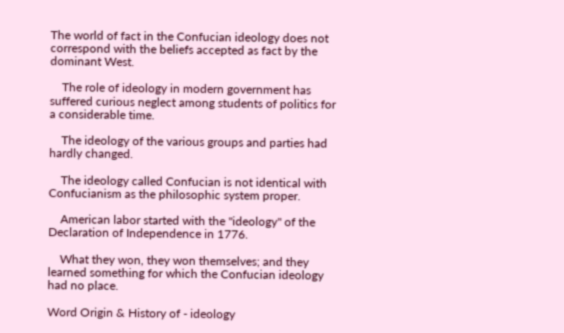The world of fact in the Confucian ideology does not correspond with the beliefs accepted as fact by the dominant West.

    The role of ideology in modern government has suffered curious neglect among students of politics for a considerable time.

    The ideology of the various groups and parties had hardly changed.

    The ideology called Confucian is not identical with Confucianism as the philosophic system proper.

    American labor started with the "ideology" of the Declaration of Independence in 1776.

    What they won, they won themselves; and they learned something for which the Confucian ideology had no place.

Word Origin & History of - ideology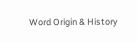Word Origin & History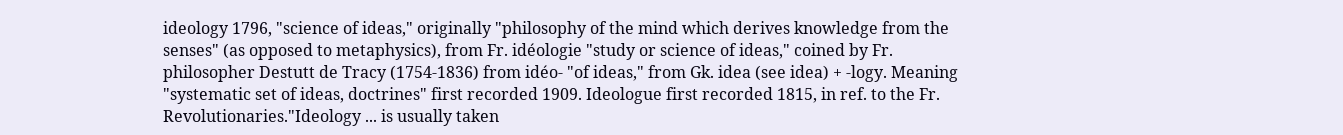ideology 1796, "science of ideas," originally "philosophy of the mind which derives knowledge from the senses" (as opposed to metaphysics), from Fr. idéologie "study or science of ideas," coined by Fr. philosopher Destutt de Tracy (1754-1836) from idéo- "of ideas," from Gk. idea (see idea) + -logy. Meaning "systematic set of ideas, doctrines" first recorded 1909. Ideologue first recorded 1815, in ref. to the Fr. Revolutionaries."Ideology ... is usually taken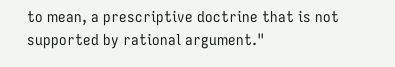to mean, a prescriptive doctrine that is not supported by rational argument."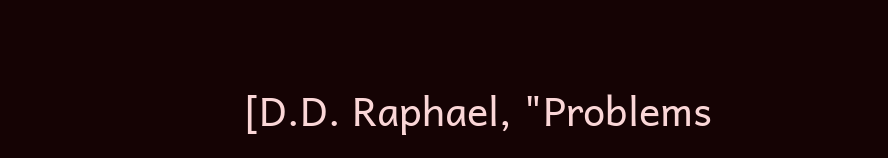[D.D. Raphael, "Problems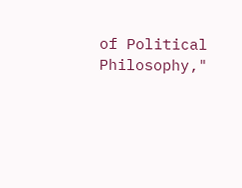of Political Philosophy,"